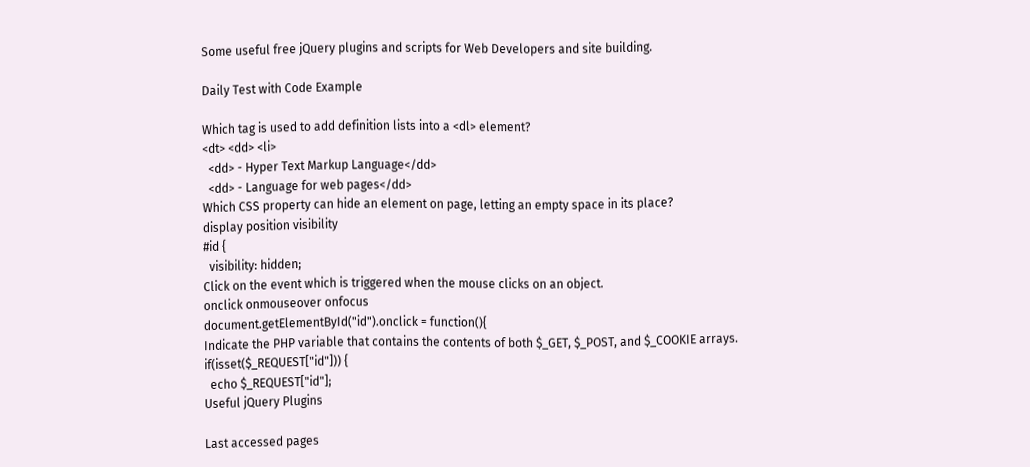Some useful free jQuery plugins and scripts for Web Developers and site building.

Daily Test with Code Example

Which tag is used to add definition lists into a <dl> element?
<dt> <dd> <li>
  <dd> - Hyper Text Markup Language</dd>
  <dd> - Language for web pages</dd>
Which CSS property can hide an element on page, letting an empty space in its place?
display position visibility
#id {
  visibility: hidden;
Click on the event which is triggered when the mouse clicks on an object.
onclick onmouseover onfocus
document.getElementById("id").onclick = function(){
Indicate the PHP variable that contains the contents of both $_GET, $_POST, and $_COOKIE arrays.
if(isset($_REQUEST["id"])) {
  echo $_REQUEST["id"];
Useful jQuery Plugins

Last accessed pages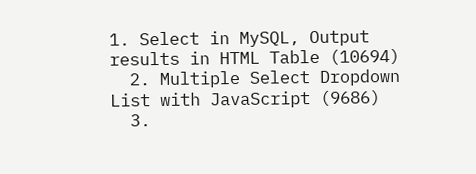1. Select in MySQL, Output results in HTML Table (10694)
  2. Multiple Select Dropdown List with JavaScript (9686)
  3.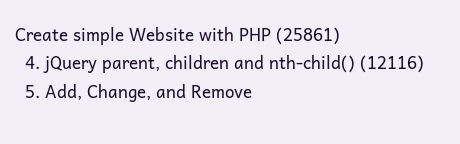Create simple Website with PHP (25861)
  4. jQuery parent, children and nth-child() (12116)
  5. Add, Change, and Remove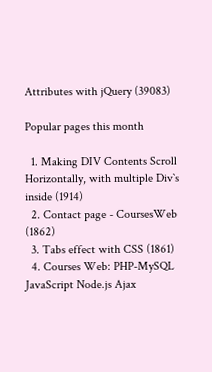Attributes with jQuery (39083)

Popular pages this month

  1. Making DIV Contents Scroll Horizontally, with multiple Div`s inside (1914)
  2. Contact page - CoursesWeb (1862)
  3. Tabs effect with CSS (1861)
  4. Courses Web: PHP-MySQL JavaScript Node.js Ajax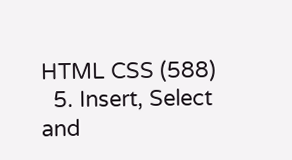HTML CSS (588)
  5. Insert, Select and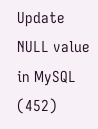Update NULL value in MySQL (452)